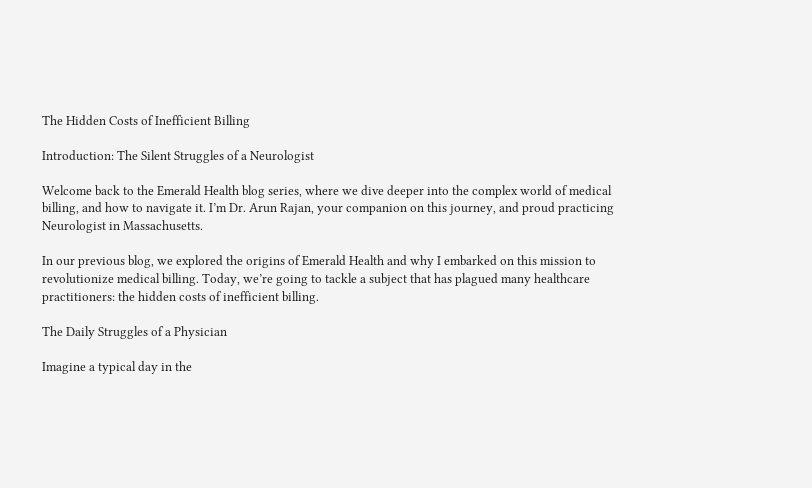The Hidden Costs of Inefficient Billing

Introduction: The Silent Struggles of a Neurologist

Welcome back to the Emerald Health blog series, where we dive deeper into the complex world of medical billing, and how to navigate it. I’m Dr. Arun Rajan, your companion on this journey, and proud practicing Neurologist in Massachusetts.

In our previous blog, we explored the origins of Emerald Health and why I embarked on this mission to revolutionize medical billing. Today, we’re going to tackle a subject that has plagued many healthcare practitioners: the hidden costs of inefficient billing.

The Daily Struggles of a Physician

Imagine a typical day in the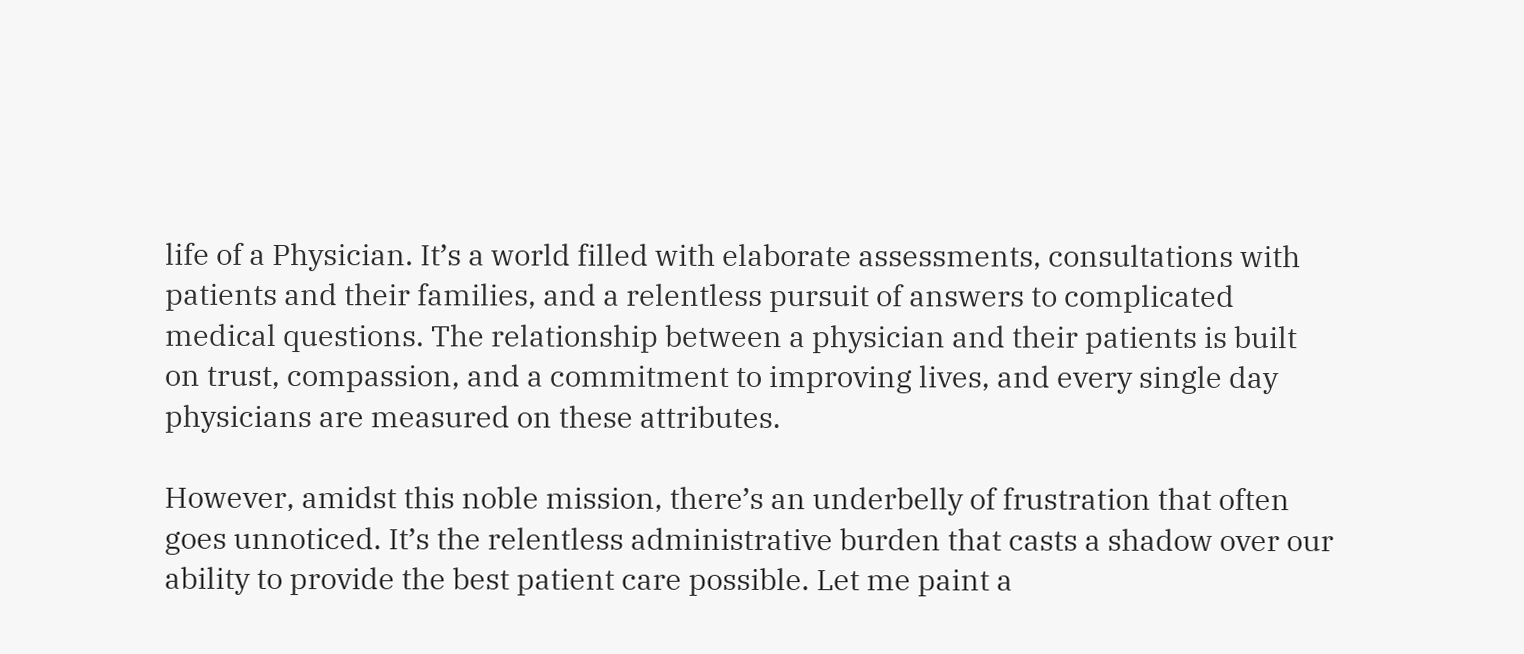life of a Physician. It’s a world filled with elaborate assessments, consultations with patients and their families, and a relentless pursuit of answers to complicated medical questions. The relationship between a physician and their patients is built on trust, compassion, and a commitment to improving lives, and every single day physicians are measured on these attributes.

However, amidst this noble mission, there’s an underbelly of frustration that often goes unnoticed. It’s the relentless administrative burden that casts a shadow over our ability to provide the best patient care possible. Let me paint a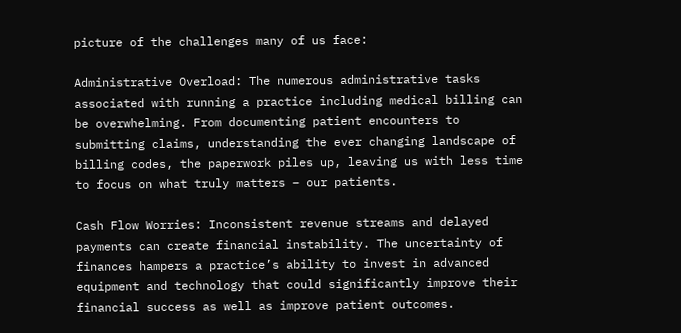picture of the challenges many of us face:

Administrative Overload: The numerous administrative tasks associated with running a practice including medical billing can be overwhelming. From documenting patient encounters to submitting claims, understanding the ever changing landscape of billing codes, the paperwork piles up, leaving us with less time to focus on what truly matters – our patients.

Cash Flow Worries: Inconsistent revenue streams and delayed payments can create financial instability. The uncertainty of finances hampers a practice’s ability to invest in advanced equipment and technology that could significantly improve their financial success as well as improve patient outcomes.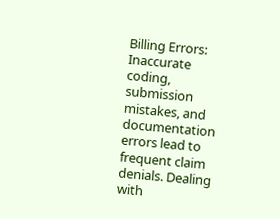Billing Errors: Inaccurate coding, submission mistakes, and documentation errors lead to frequent claim denials. Dealing with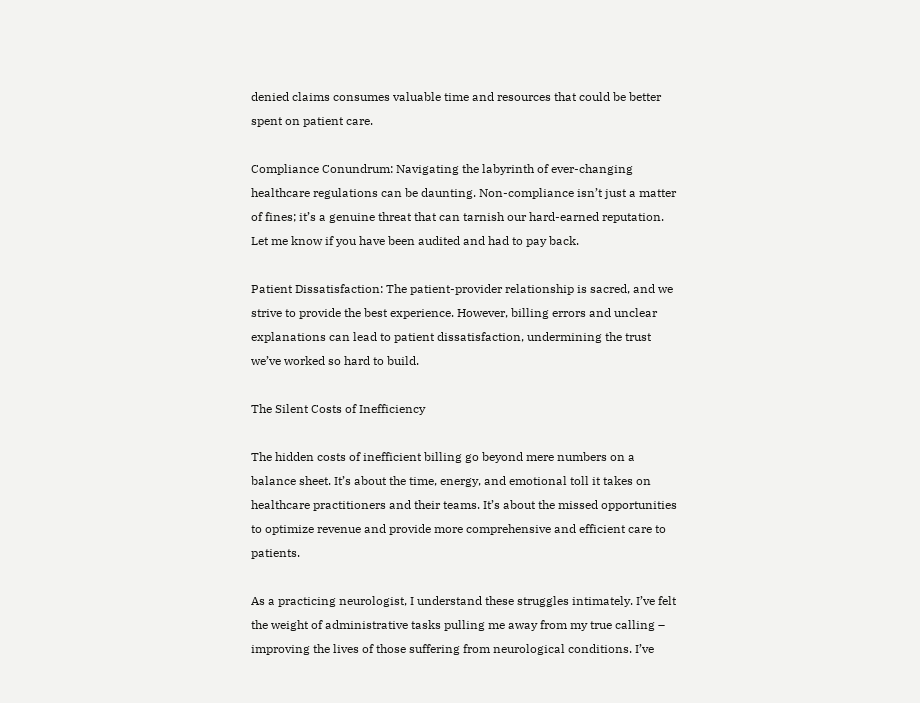denied claims consumes valuable time and resources that could be better spent on patient care.

Compliance Conundrum: Navigating the labyrinth of ever-changing healthcare regulations can be daunting. Non-compliance isn’t just a matter of fines; it’s a genuine threat that can tarnish our hard-earned reputation. Let me know if you have been audited and had to pay back.

Patient Dissatisfaction: The patient-provider relationship is sacred, and we strive to provide the best experience. However, billing errors and unclear explanations can lead to patient dissatisfaction, undermining the trust we’ve worked so hard to build.

The Silent Costs of Inefficiency

The hidden costs of inefficient billing go beyond mere numbers on a balance sheet. It’s about the time, energy, and emotional toll it takes on healthcare practitioners and their teams. It’s about the missed opportunities to optimize revenue and provide more comprehensive and efficient care to patients.

As a practicing neurologist, I understand these struggles intimately. I’ve felt the weight of administrative tasks pulling me away from my true calling – improving the lives of those suffering from neurological conditions. I’ve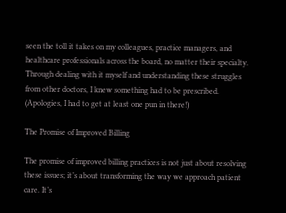seen the toll it takes on my colleagues, practice managers, and healthcare professionals across the board, no matter their specialty. Through dealing with it myself and understanding these struggles from other doctors, I knew something had to be prescribed. (Apologies, I had to get at least one pun in there!)

The Promise of Improved Billing

The promise of improved billing practices is not just about resolving these issues; it’s about transforming the way we approach patient care. It’s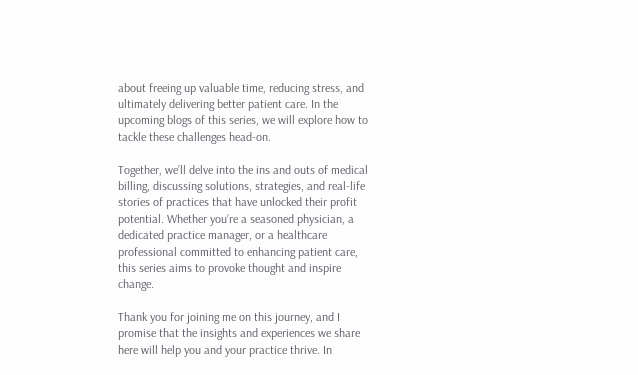about freeing up valuable time, reducing stress, and ultimately delivering better patient care. In the upcoming blogs of this series, we will explore how to tackle these challenges head-on.

Together, we’ll delve into the ins and outs of medical billing, discussing solutions, strategies, and real-life stories of practices that have unlocked their profit potential. Whether you’re a seasoned physician, a dedicated practice manager, or a healthcare professional committed to enhancing patient care, this series aims to provoke thought and inspire change.

Thank you for joining me on this journey, and I promise that the insights and experiences we share here will help you and your practice thrive. In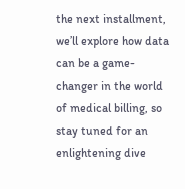the next installment, we’ll explore how data can be a game-changer in the world of medical billing, so stay tuned for an enlightening dive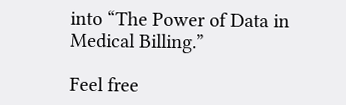into “The Power of Data in Medical Billing.”

Feel free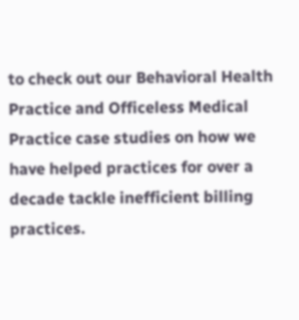to check out our Behavioral Health Practice and Officeless Medical Practice case studies on how we have helped practices for over a decade tackle inefficient billing practices.